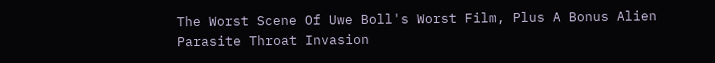The Worst Scene Of Uwe Boll's Worst Film, Plus A Bonus Alien Parasite Throat Invasion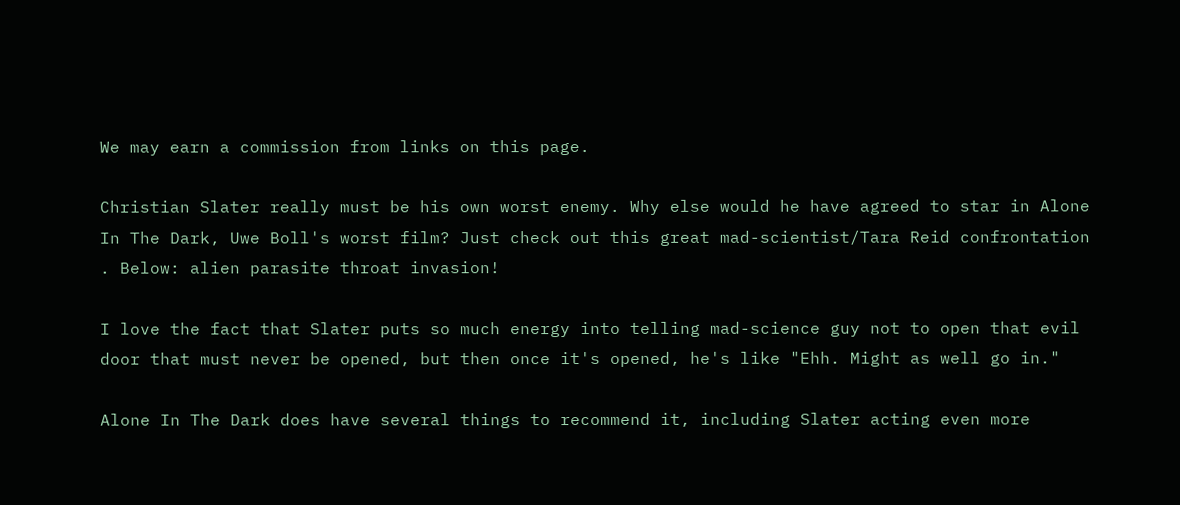We may earn a commission from links on this page.

Christian Slater really must be his own worst enemy. Why else would he have agreed to star in Alone In The Dark, Uwe Boll's worst film? Just check out this great mad-scientist/Tara Reid confrontation . Below: alien parasite throat invasion!

I love the fact that Slater puts so much energy into telling mad-science guy not to open that evil door that must never be opened, but then once it's opened, he's like "Ehh. Might as well go in."

Alone In The Dark does have several things to recommend it, including Slater acting even more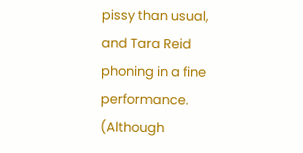pissy than usual, and Tara Reid phoning in a fine performance. (Although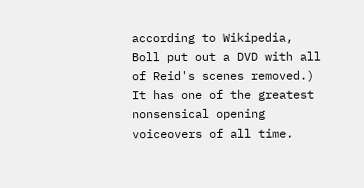according to Wikipedia, Boll put out a DVD with all of Reid's scenes removed.) It has one of the greatest nonsensical opening voiceovers of all time.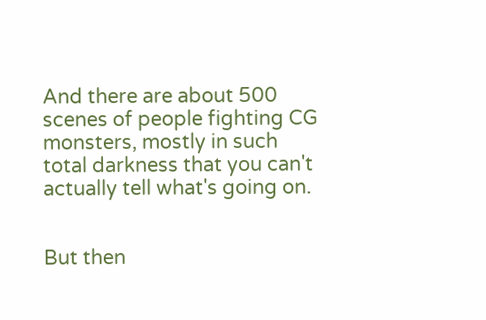And there are about 500 scenes of people fighting CG monsters, mostly in such total darkness that you can't actually tell what's going on.


But then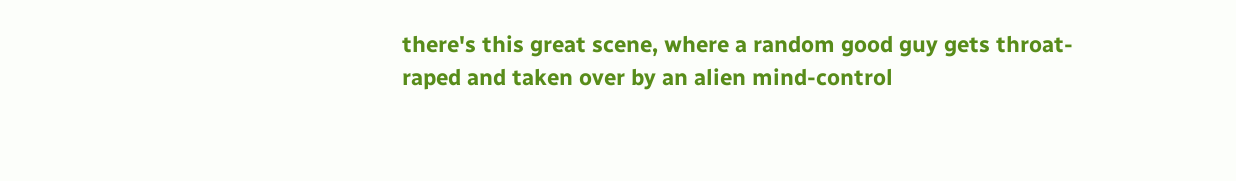there's this great scene, where a random good guy gets throat-raped and taken over by an alien mind-control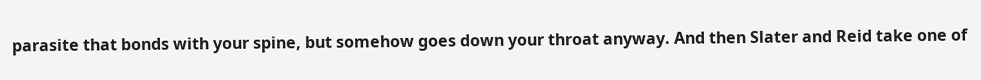parasite that bonds with your spine, but somehow goes down your throat anyway. And then Slater and Reid take one of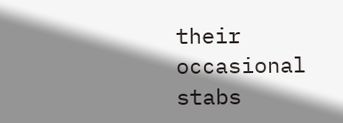their occasional stabs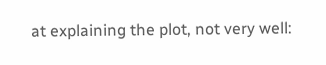at explaining the plot, not very well: